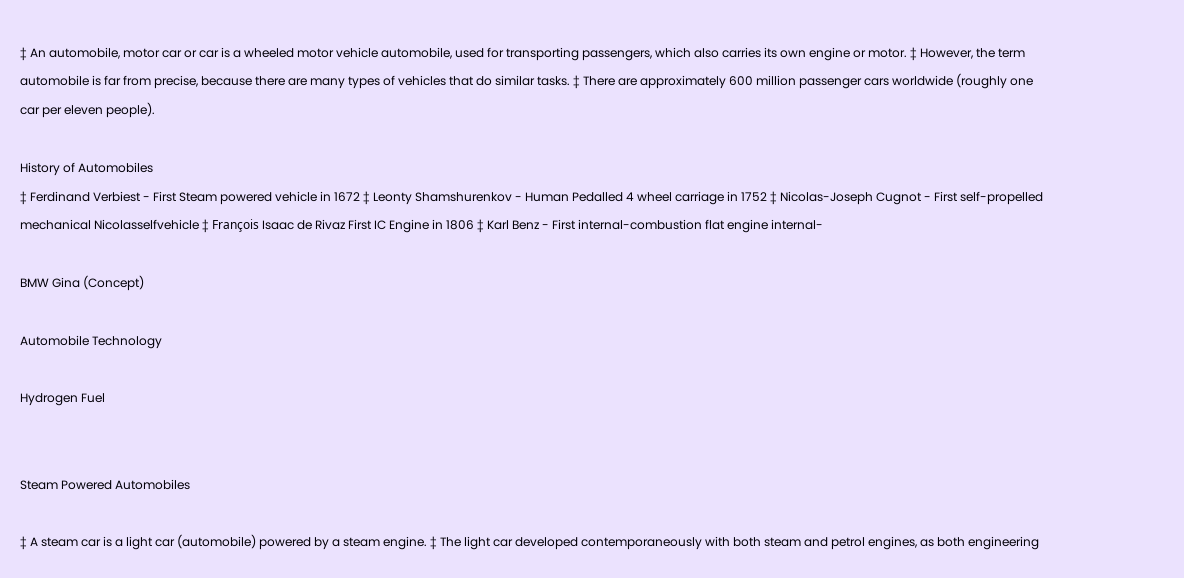‡ An automobile, motor car or car is a wheeled motor vehicle automobile, used for transporting passengers, which also carries its own engine or motor. ‡ However, the term automobile is far from precise, because there are many types of vehicles that do similar tasks. ‡ There are approximately 600 million passenger cars worldwide (roughly one car per eleven people).

History of Automobiles
‡ Ferdinand Verbiest - First Steam powered vehicle in 1672 ‡ Leonty Shamshurenkov - Human Pedalled 4 wheel carriage in 1752 ‡ Nicolas-Joseph Cugnot - First self-propelled mechanical Nicolasselfvehicle ‡ François Isaac de Rivaz First IC Engine in 1806 ‡ Karl Benz - First internal-combustion flat engine internal-

BMW Gina (Concept)

Automobile Technology

Hydrogen Fuel


Steam Powered Automobiles

‡ A steam car is a light car (automobile) powered by a steam engine. ‡ The light car developed contemporaneously with both steam and petrol engines, as both engineering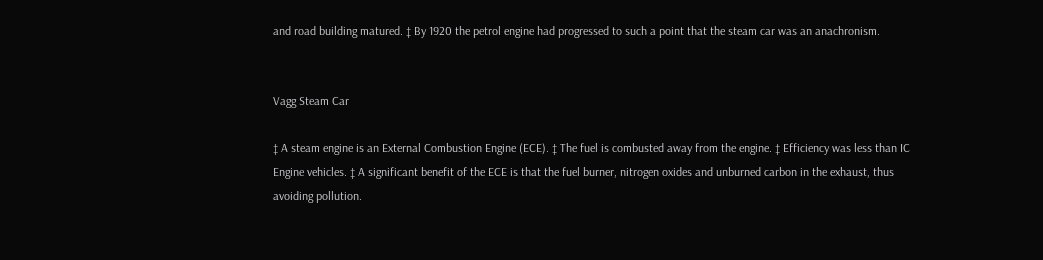and road building matured. ‡ By 1920 the petrol engine had progressed to such a point that the steam car was an anachronism.


Vagg Steam Car

‡ A steam engine is an External Combustion Engine (ECE). ‡ The fuel is combusted away from the engine. ‡ Efficiency was less than IC Engine vehicles. ‡ A significant benefit of the ECE is that the fuel burner, nitrogen oxides and unburned carbon in the exhaust, thus avoiding pollution.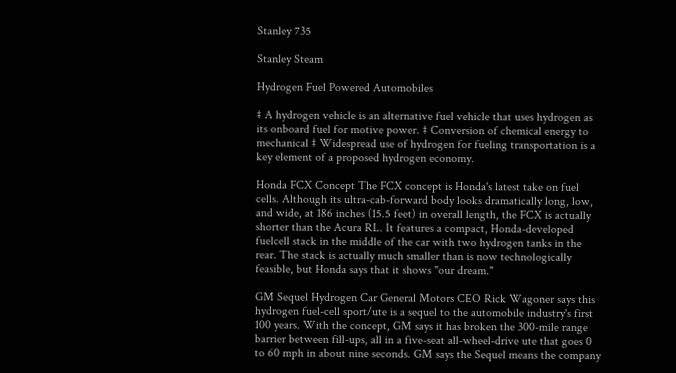Stanley 735

Stanley Steam

Hydrogen Fuel Powered Automobiles

‡ A hydrogen vehicle is an alternative fuel vehicle that uses hydrogen as its onboard fuel for motive power. ‡ Conversion of chemical energy to mechanical ‡ Widespread use of hydrogen for fueling transportation is a key element of a proposed hydrogen economy.

Honda FCX Concept The FCX concept is Honda's latest take on fuel cells. Although its ultra-cab-forward body looks dramatically long, low, and wide, at 186 inches (15.5 feet) in overall length, the FCX is actually shorter than the Acura RL. It features a compact, Honda-developed fuelcell stack in the middle of the car with two hydrogen tanks in the rear. The stack is actually much smaller than is now technologically feasible, but Honda says that it shows "our dream."

GM Sequel Hydrogen Car General Motors CEO Rick Wagoner says this hydrogen fuel-cell sport/ute is a sequel to the automobile industry's first 100 years. With the concept, GM says it has broken the 300-mile range barrier between fill-ups, all in a five-seat all-wheel-drive ute that goes 0 to 60 mph in about nine seconds. GM says the Sequel means the company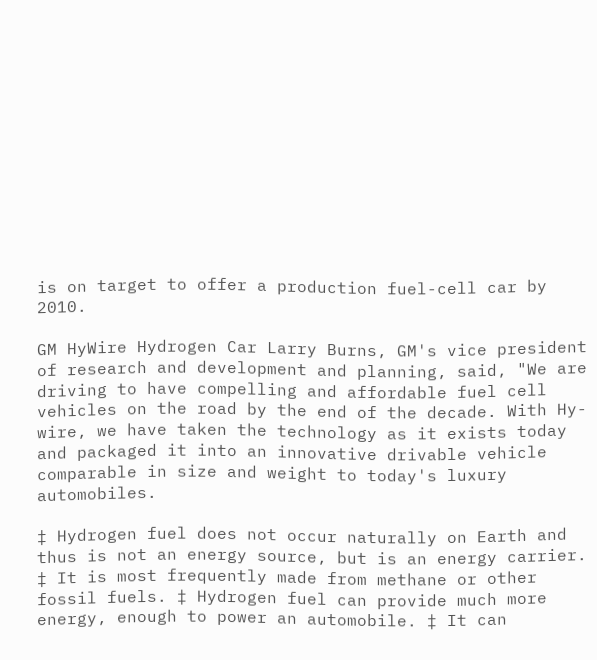is on target to offer a production fuel-cell car by 2010.

GM HyWire Hydrogen Car Larry Burns, GM's vice president of research and development and planning, said, "We are driving to have compelling and affordable fuel cell vehicles on the road by the end of the decade. With Hy-wire, we have taken the technology as it exists today and packaged it into an innovative drivable vehicle comparable in size and weight to today's luxury automobiles.

‡ Hydrogen fuel does not occur naturally on Earth and thus is not an energy source, but is an energy carrier. ‡ It is most frequently made from methane or other fossil fuels. ‡ Hydrogen fuel can provide much more energy, enough to power an automobile. ‡ It can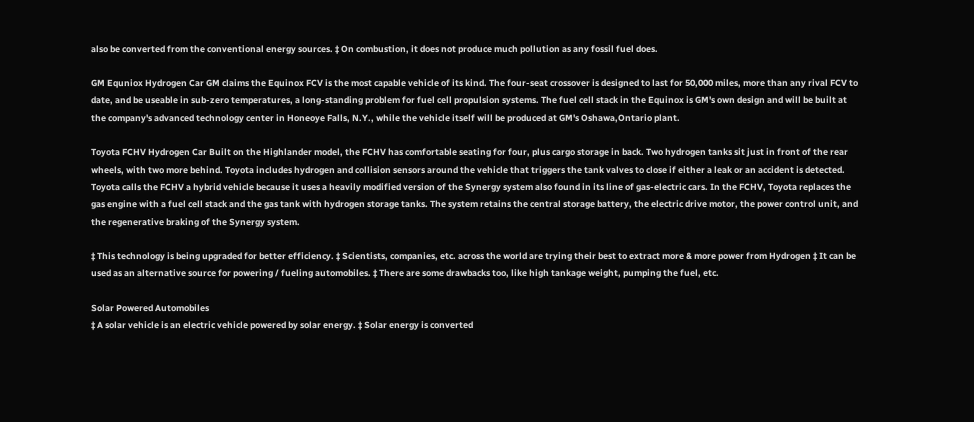also be converted from the conventional energy sources. ‡ On combustion, it does not produce much pollution as any fossil fuel does.

GM Equniox Hydrogen Car GM claims the Equinox FCV is the most capable vehicle of its kind. The four-seat crossover is designed to last for 50,000 miles, more than any rival FCV to date, and be useable in sub-zero temperatures, a long-standing problem for fuel cell propulsion systems. The fuel cell stack in the Equinox is GM's own design and will be built at the company's advanced technology center in Honeoye Falls, N.Y., while the vehicle itself will be produced at GM's Oshawa,Ontario plant.

Toyota FCHV Hydrogen Car Built on the Highlander model, the FCHV has comfortable seating for four, plus cargo storage in back. Two hydrogen tanks sit just in front of the rear wheels, with two more behind. Toyota includes hydrogen and collision sensors around the vehicle that triggers the tank valves to close if either a leak or an accident is detected. Toyota calls the FCHV a hybrid vehicle because it uses a heavily modified version of the Synergy system also found in its line of gas-electric cars. In the FCHV, Toyota replaces the gas engine with a fuel cell stack and the gas tank with hydrogen storage tanks. The system retains the central storage battery, the electric drive motor, the power control unit, and the regenerative braking of the Synergy system.

‡ This technology is being upgraded for better efficiency. ‡ Scientists, companies, etc. across the world are trying their best to extract more & more power from Hydrogen ‡ It can be used as an alternative source for powering / fueling automobiles. ‡ There are some drawbacks too, like high tankage weight, pumping the fuel, etc.

Solar Powered Automobiles
‡ A solar vehicle is an electric vehicle powered by solar energy. ‡ Solar energy is converted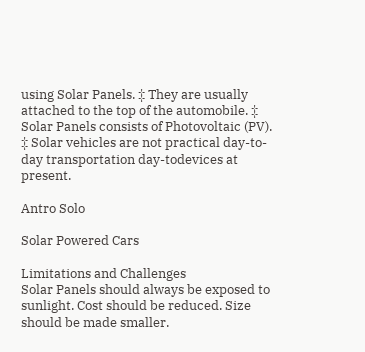using Solar Panels. ‡ They are usually attached to the top of the automobile. ‡ Solar Panels consists of Photovoltaic (PV). ‡ Solar vehicles are not practical day-to-day transportation day-todevices at present.

Antro Solo

Solar Powered Cars

Limitations and Challenges
Solar Panels should always be exposed to sunlight. Cost should be reduced. Size should be made smaller.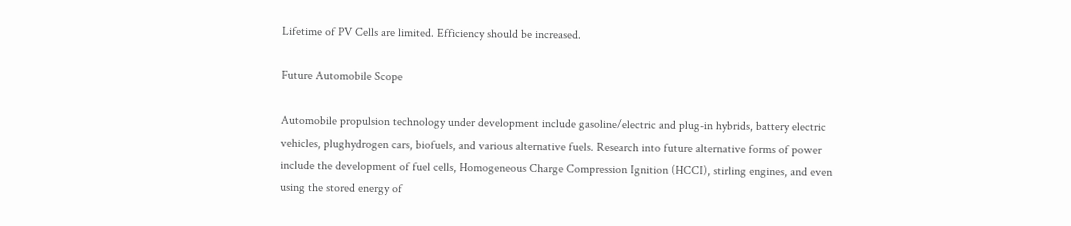Lifetime of PV Cells are limited. Efficiency should be increased.

Future Automobile Scope

Automobile propulsion technology under development include gasoline/electric and plug-in hybrids, battery electric vehicles, plughydrogen cars, biofuels, and various alternative fuels. Research into future alternative forms of power include the development of fuel cells, Homogeneous Charge Compression Ignition (HCCI), stirling engines, and even using the stored energy of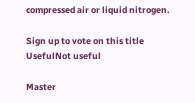compressed air or liquid nitrogen.

Sign up to vote on this title
UsefulNot useful

Master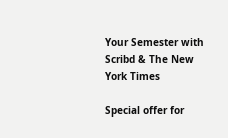Your Semester with Scribd & The New York Times

Special offer for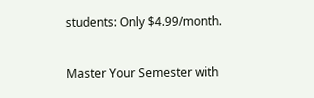students: Only $4.99/month.

Master Your Semester with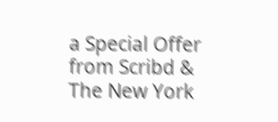a Special Offer from Scribd & The New York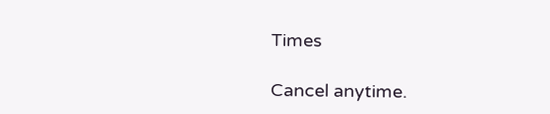Times

Cancel anytime.